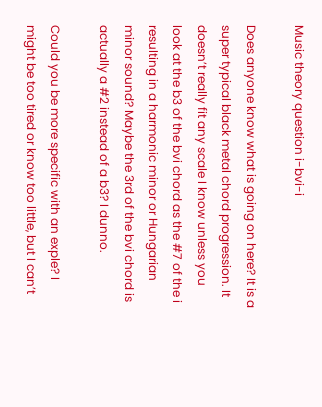Music theory question i-bvi-i

Does anyone know what is going on here? It is a super typical black metal chord progression. It doesn’t really fit any scale I know unless you look at the b3 of the bvi chord as the #7 of the i resulting in a harmonic minor or Hungarian minor sound? Maybe the 3rd of the bvi chord is actually a #2 instead of a b3? I dunno.

Could you be more specific with an exple? I might be too tired or know too little, but I can’t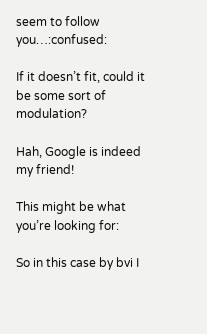seem to follow you…:confused:

If it doesn’t fit, could it be some sort of modulation?

Hah, Google is indeed my friend!

This might be what you’re looking for:

So in this case by bvi I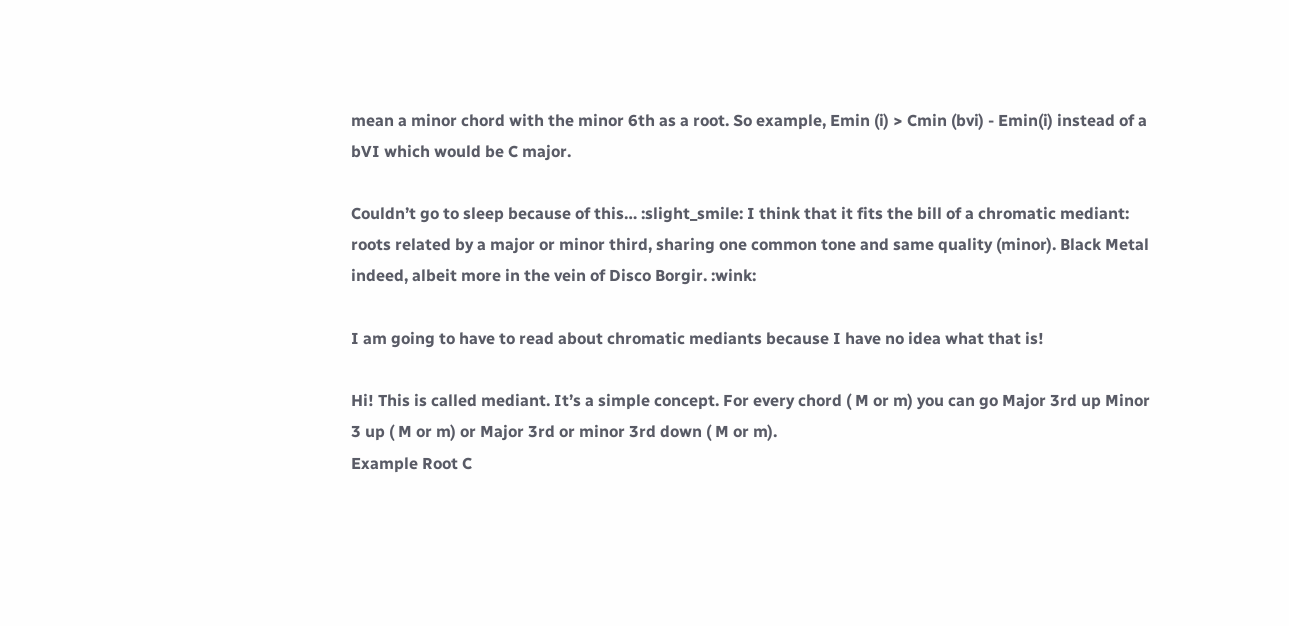mean a minor chord with the minor 6th as a root. So example, Emin (i) > Cmin (bvi) - Emin(i) instead of a bVI which would be C major.

Couldn’t go to sleep because of this… :slight_smile: I think that it fits the bill of a chromatic mediant: roots related by a major or minor third, sharing one common tone and same quality (minor). Black Metal indeed, albeit more in the vein of Disco Borgir. :wink:

I am going to have to read about chromatic mediants because I have no idea what that is!

Hi! This is called mediant. It’s a simple concept. For every chord ( M or m) you can go Major 3rd up Minor 3 up ( M or m) or Major 3rd or minor 3rd down ( M or m).
Example Root C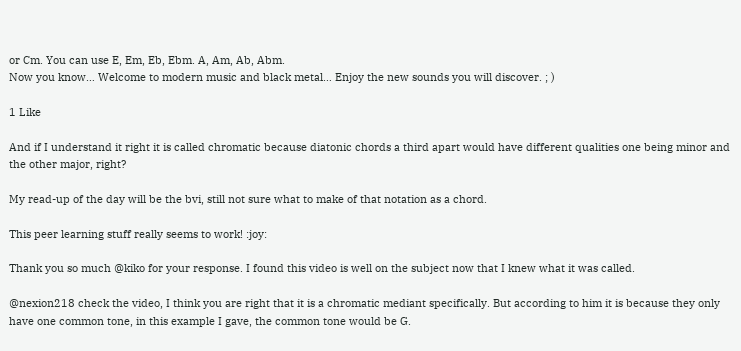or Cm. You can use E, Em, Eb, Ebm. A, Am, Ab, Abm.
Now you know… Welcome to modern music and black metal… Enjoy the new sounds you will discover. ; )

1 Like

And if I understand it right it is called chromatic because diatonic chords a third apart would have different qualities one being minor and the other major, right?

My read-up of the day will be the bvi, still not sure what to make of that notation as a chord.

This peer learning stuff really seems to work! :joy:

Thank you so much @kiko for your response. I found this video is well on the subject now that I knew what it was called.

@nexion218 check the video, I think you are right that it is a chromatic mediant specifically. But according to him it is because they only have one common tone, in this example I gave, the common tone would be G.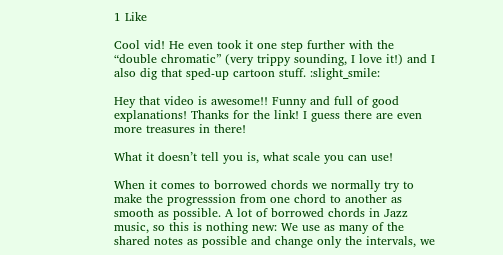1 Like

Cool vid! He even took it one step further with the “double chromatic” (very trippy sounding, I love it!) and I also dig that sped-up cartoon stuff. :slight_smile:

Hey that video is awesome!! Funny and full of good explanations! Thanks for the link! I guess there are even more treasures in there!

What it doesn’t tell you is, what scale you can use!

When it comes to borrowed chords we normally try to make the progresssion from one chord to another as smooth as possible. A lot of borrowed chords in Jazz music, so this is nothing new: We use as many of the shared notes as possible and change only the intervals, we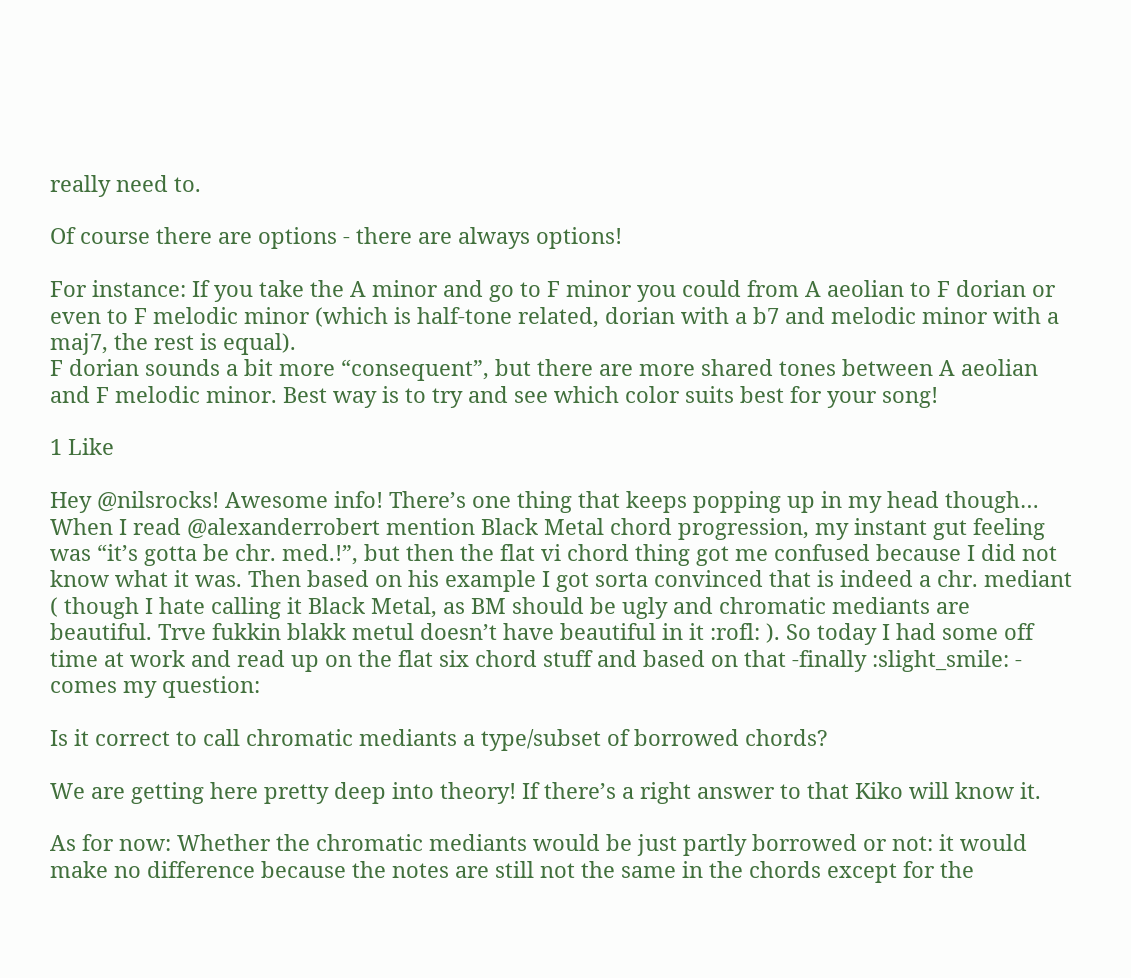really need to.

Of course there are options - there are always options!

For instance: If you take the A minor and go to F minor you could from A aeolian to F dorian or even to F melodic minor (which is half-tone related, dorian with a b7 and melodic minor with a maj7, the rest is equal).
F dorian sounds a bit more “consequent”, but there are more shared tones between A aeolian and F melodic minor. Best way is to try and see which color suits best for your song!

1 Like

Hey @nilsrocks! Awesome info! There’s one thing that keeps popping up in my head though… When I read @alexanderrobert mention Black Metal chord progression, my instant gut feeling was “it’s gotta be chr. med.!”, but then the flat vi chord thing got me confused because I did not know what it was. Then based on his example I got sorta convinced that is indeed a chr. mediant ( though I hate calling it Black Metal, as BM should be ugly and chromatic mediants are beautiful. Trve fukkin blakk metul doesn’t have beautiful in it :rofl: ). So today I had some off time at work and read up on the flat six chord stuff and based on that -finally :slight_smile: - comes my question:

Is it correct to call chromatic mediants a type/subset of borrowed chords?

We are getting here pretty deep into theory! If there’s a right answer to that Kiko will know it.

As for now: Whether the chromatic mediants would be just partly borrowed or not: it would make no difference because the notes are still not the same in the chords except for the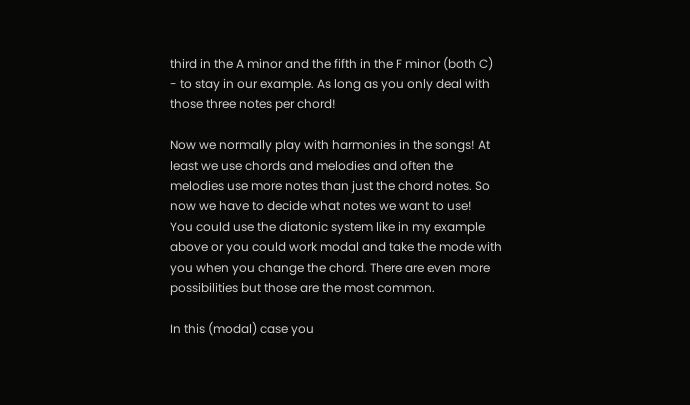third in the A minor and the fifth in the F minor (both C) - to stay in our example. As long as you only deal with those three notes per chord!

Now we normally play with harmonies in the songs! At least we use chords and melodies and often the melodies use more notes than just the chord notes. So now we have to decide what notes we want to use!
You could use the diatonic system like in my example above or you could work modal and take the mode with you when you change the chord. There are even more possibilities but those are the most common.

In this (modal) case you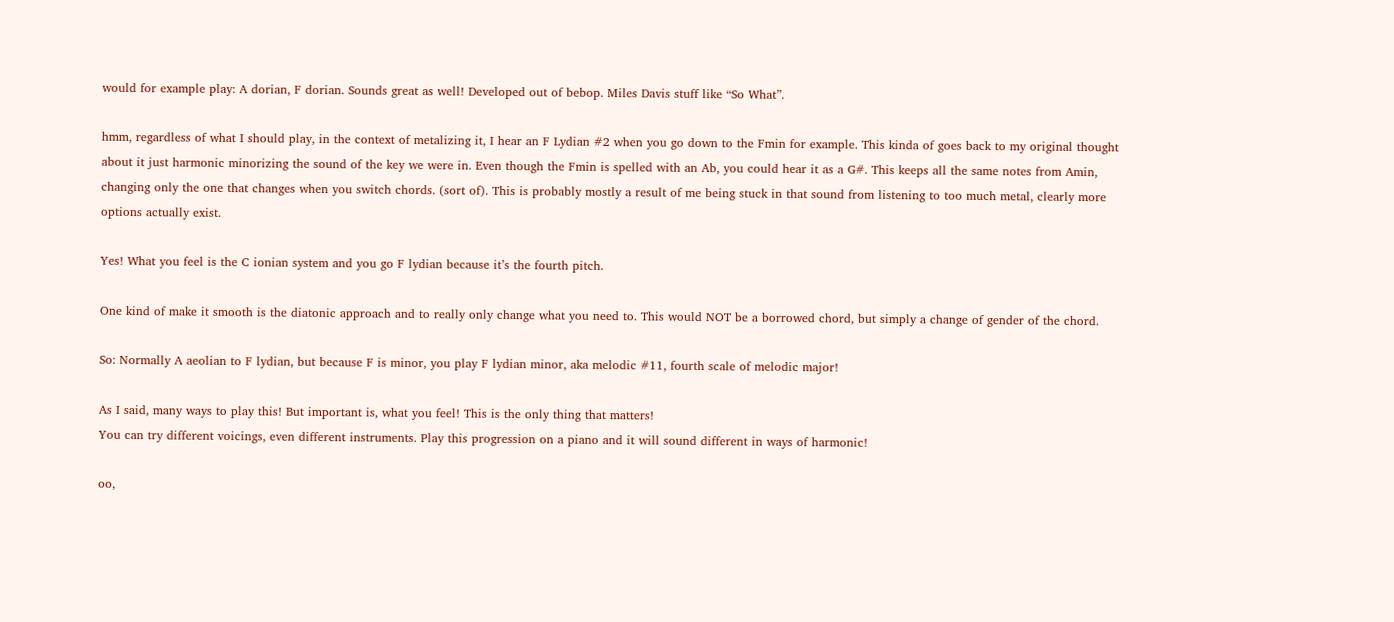would for example play: A dorian, F dorian. Sounds great as well! Developed out of bebop. Miles Davis stuff like “So What”.

hmm, regardless of what I should play, in the context of metalizing it, I hear an F Lydian #2 when you go down to the Fmin for example. This kinda of goes back to my original thought about it just harmonic minorizing the sound of the key we were in. Even though the Fmin is spelled with an Ab, you could hear it as a G#. This keeps all the same notes from Amin, changing only the one that changes when you switch chords. (sort of). This is probably mostly a result of me being stuck in that sound from listening to too much metal, clearly more options actually exist.

Yes! What you feel is the C ionian system and you go F lydian because it’s the fourth pitch.

One kind of make it smooth is the diatonic approach and to really only change what you need to. This would NOT be a borrowed chord, but simply a change of gender of the chord.

So: Normally A aeolian to F lydian, but because F is minor, you play F lydian minor, aka melodic #11, fourth scale of melodic major!

As I said, many ways to play this! But important is, what you feel! This is the only thing that matters!
You can try different voicings, even different instruments. Play this progression on a piano and it will sound different in ways of harmonic!

oo,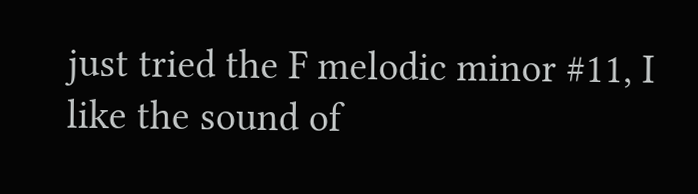just tried the F melodic minor #11, I like the sound of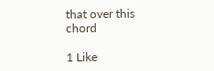that over this chord

1 Like